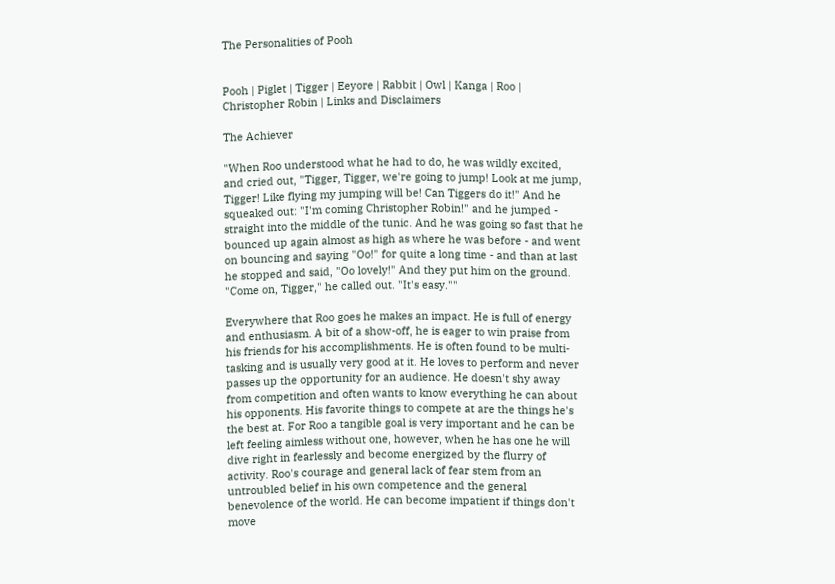The Personalities of Pooh


Pooh | Piglet | Tigger | Eeyore | Rabbit | Owl | Kanga | Roo | Christopher Robin | Links and Disclaimers

The Achiever

"When Roo understood what he had to do, he was wildly excited, and cried out, "Tigger, Tigger, we're going to jump! Look at me jump, Tigger! Like flying my jumping will be! Can Tiggers do it!" And he squeaked out: "I'm coming Christopher Robin!" and he jumped - straight into the middle of the tunic. And he was going so fast that he bounced up again almost as high as where he was before - and went on bouncing and saying "Oo!" for quite a long time - and than at last he stopped and said, "Oo lovely!" And they put him on the ground. "Come on, Tigger," he called out. "It's easy.""

Everywhere that Roo goes he makes an impact. He is full of energy and enthusiasm. A bit of a show-off, he is eager to win praise from his friends for his accomplishments. He is often found to be multi-tasking and is usually very good at it. He loves to perform and never passes up the opportunity for an audience. He doesn't shy away from competition and often wants to know everything he can about his opponents. His favorite things to compete at are the things he's the best at. For Roo a tangible goal is very important and he can be left feeling aimless without one, however, when he has one he will dive right in fearlessly and become energized by the flurry of activity. Roo's courage and general lack of fear stem from an untroubled belief in his own competence and the general benevolence of the world. He can become impatient if things don't move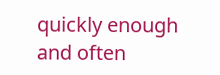quickly enough and often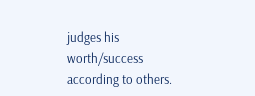judges his worth/success according to others.